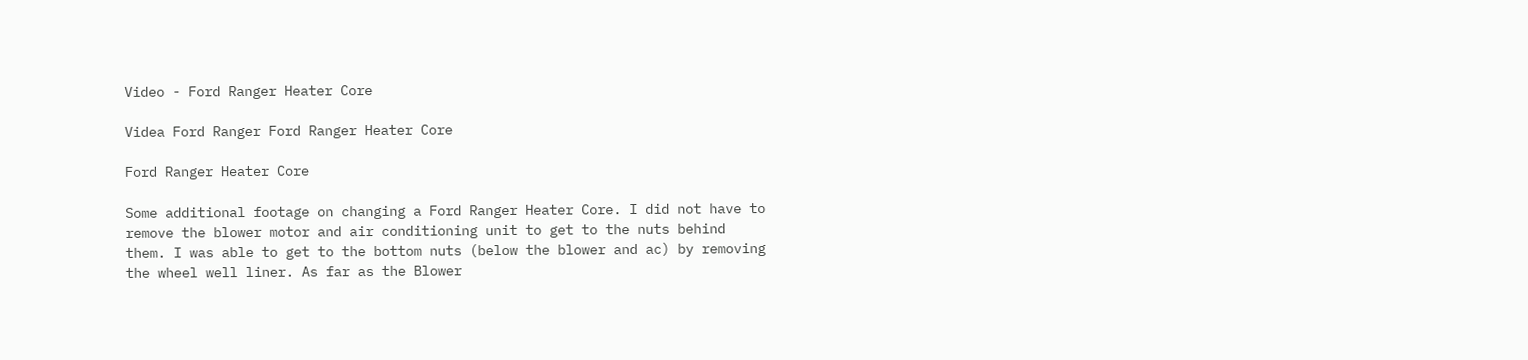Video - Ford Ranger Heater Core

Videa Ford Ranger Ford Ranger Heater Core

Ford Ranger Heater Core

Some additional footage on changing a Ford Ranger Heater Core. I did not have to remove the blower motor and air conditioning unit to get to the nuts behind them. I was able to get to the bottom nuts (below the blower and ac) by removing the wheel well liner. As far as the Blower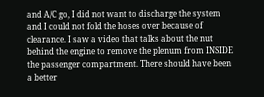and A/C go, I did not want to discharge the system and I could not fold the hoses over because of clearance. I saw a video that talks about the nut behind the engine to remove the plenum from INSIDE the passenger compartment. There should have been a better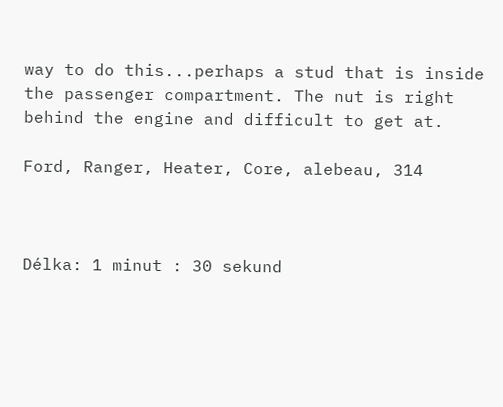way to do this...perhaps a stud that is inside the passenger compartment. The nut is right behind the engine and difficult to get at.

Ford, Ranger, Heater, Core, alebeau, 314



Délka: 1 minut : 30 sekund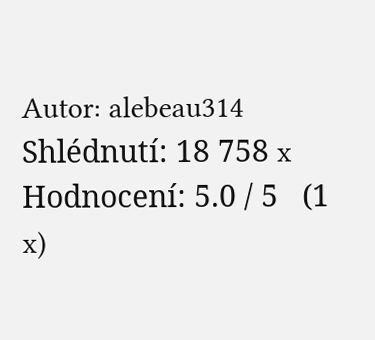Autor: alebeau314
Shlédnutí: 18 758 x
Hodnocení: 5.0 / 5   (1 x)